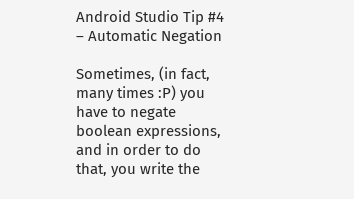Android Studio Tip #4 – Automatic Negation

Sometimes, (in fact, many times :P) you have to negate boolean expressions, and in order to do that, you write the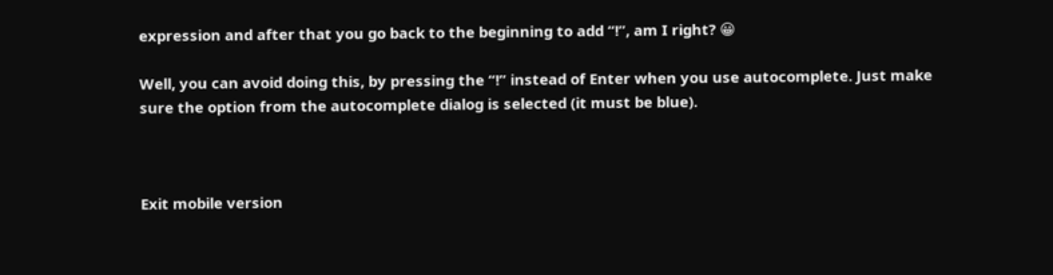expression and after that you go back to the beginning to add “!”, am I right? 😀

Well, you can avoid doing this, by pressing the “!” instead of Enter when you use autocomplete. Just make sure the option from the autocomplete dialog is selected (it must be blue).



Exit mobile version